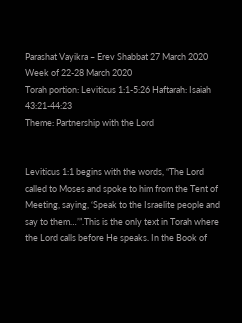Parashat Vayikra – Erev Shabbat 27 March 2020
Week of 22-28 March 2020
Torah portion: Leviticus 1:1-5:26 Haftarah: Isaiah 43:21-44:23
Theme: Partnership with the Lord


Leviticus 1:1 begins with the words, “The Lord called to Moses and spoke to him from the Tent of Meeting, saying, ‘Speak to the Israelite people and say to them…’”.This is the only text in Torah where the Lord calls before He speaks. In the Book of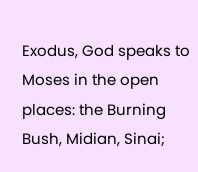Exodus, God speaks to Moses in the open places: the Burning Bush, Midian, Sinai;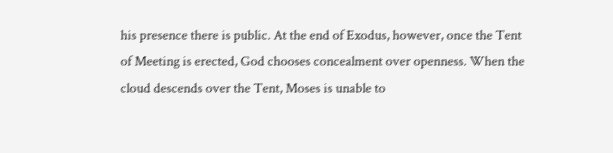his presence there is public. At the end of Exodus, however, once the Tent of Meeting is erected, God chooses concealment over openness. When the cloud descends over the Tent, Moses is unable to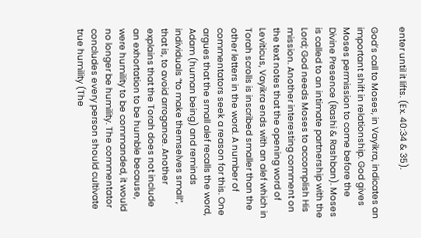enter until it lifts. (Ex. 40:34 & 35).

God’s call to Moses, in Vayikra, indicates an important shift in relationship. God gives Moses permission to come before the Divine Presence (Rashi & Rashban). Moses is called to an intimate partnership with the Lord; God needs Moses to accomplish His mission. Another interesting comment on the text notes that the opening word of Leviticus, Vayikra ends with an alef which in Torah scrolls is inscribed smaller than the other letters in the word. A number of commentators seek a reason for this. One argues that the small alef recalls the word, Adam (human being) and reminds individuals “to make themselves small”, that is, to avoid arrogance. Another explains that the Torah does not include an exhortation to be humble because, were humility to be commanded, it would no longer be humility. The commentator concludes every person should cultivate true humility (The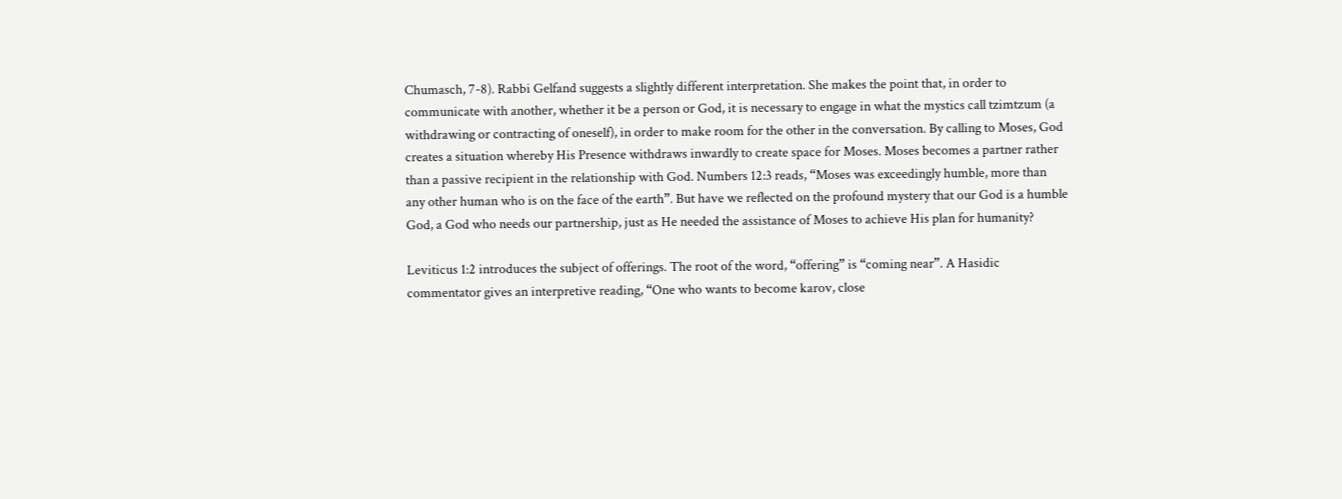Chumasch, 7-8). Rabbi Gelfand suggests a slightly different interpretation. She makes the point that, in order to communicate with another, whether it be a person or God, it is necessary to engage in what the mystics call tzimtzum (a withdrawing or contracting of oneself), in order to make room for the other in the conversation. By calling to Moses, God creates a situation whereby His Presence withdraws inwardly to create space for Moses. Moses becomes a partner rather than a passive recipient in the relationship with God. Numbers 12:3 reads, “Moses was exceedingly humble, more than any other human who is on the face of the earth”. But have we reflected on the profound mystery that our God is a humble God, a God who needs our partnership, just as He needed the assistance of Moses to achieve His plan for humanity?

Leviticus 1:2 introduces the subject of offerings. The root of the word, “offering” is “coming near”. A Hasidic commentator gives an interpretive reading, “One who wants to become karov, close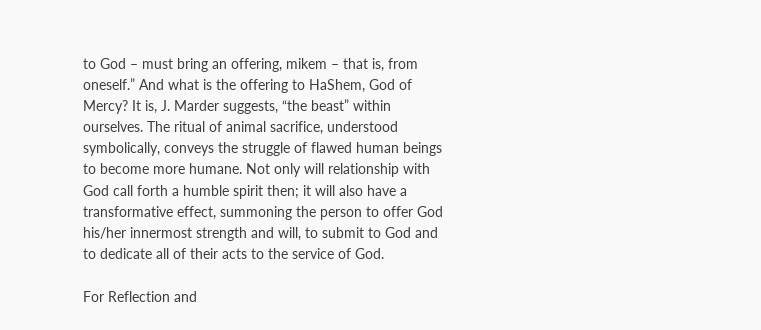to God – must bring an offering, mikem – that is, from oneself.” And what is the offering to HaShem, God of Mercy? It is, J. Marder suggests, “the beast” within ourselves. The ritual of animal sacrifice, understood symbolically, conveys the struggle of flawed human beings to become more humane. Not only will relationship with God call forth a humble spirit then; it will also have a transformative effect, summoning the person to offer God his/her innermost strength and will, to submit to God and to dedicate all of their acts to the service of God.

For Reflection and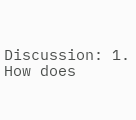Discussion: 1. How does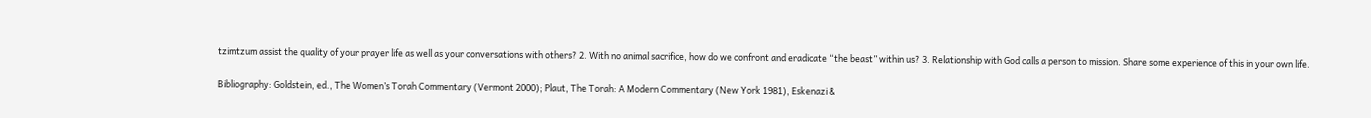tzimtzum assist the quality of your prayer life as well as your conversations with others? 2. With no animal sacrifice, how do we confront and eradicate “the beast” within us? 3. Relationship with God calls a person to mission. Share some experience of this in your own life.

Bibliography: Goldstein, ed., The Women’s Torah Commentary (Vermont 2000); Plaut, The Torah: A Modern Commentary (New York 1981), Eskenazi &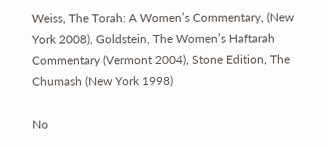Weiss, The Torah: A Women’s Commentary, (New York 2008), Goldstein, The Women’s Haftarah Commentary (Vermont 2004), Stone Edition, The Chumash (New York 1998)

No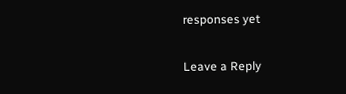responses yet

Leave a Reply